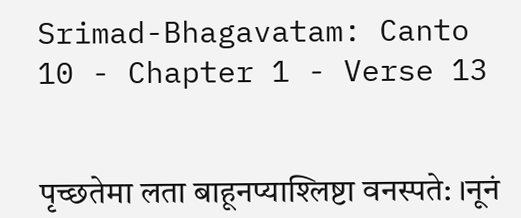Srimad-Bhagavatam: Canto 10 - Chapter 1 - Verse 13


पृच्छतेमा लता बाहूनप्याश्लिष्टा वनस्पते: ।नूनं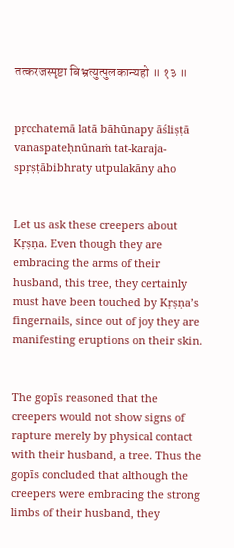तत्करजस्पृष्टा बिभ्रत्युत्पुलकान्यहो ॥ १३ ॥


pṛcchatemā latā bāhūnapy āśliṣṭā vanaspateḥnūnaṁ tat-karaja-spṛṣṭābibhraty utpulakāny aho


Let us ask these creepers about Kṛṣṇa. Even though they are embracing the arms of their husband, this tree, they certainly must have been touched by Kṛṣṇa’s fingernails, since out of joy they are manifesting eruptions on their skin.


The gopīs reasoned that the creepers would not show signs of rapture merely by physical contact with their husband, a tree. Thus the gopīs concluded that although the creepers were embracing the strong limbs of their husband, they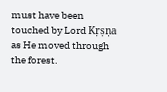must have been touched by Lord Kṛṣṇa as He moved through the forest.